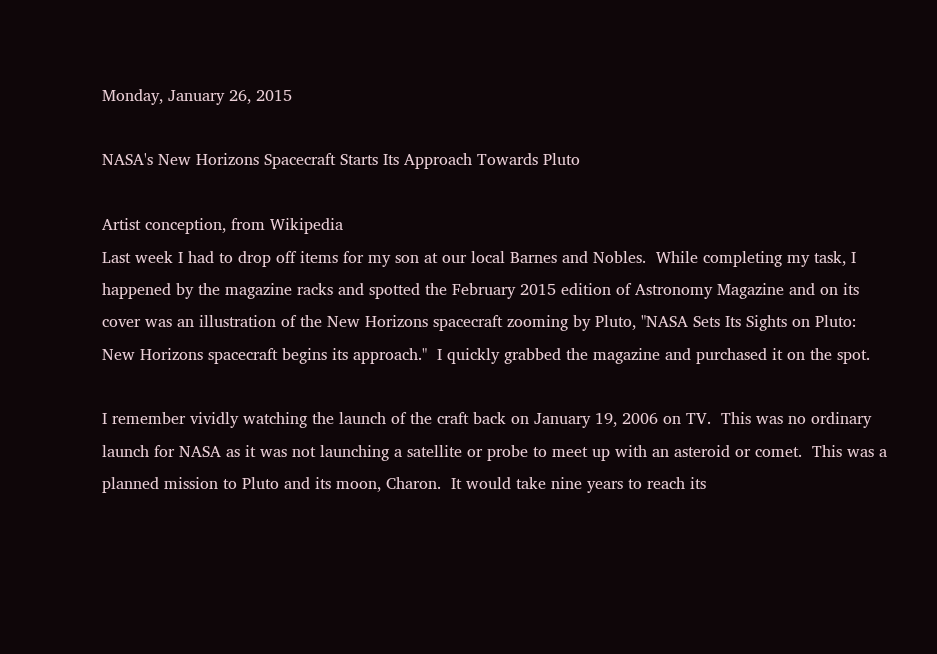Monday, January 26, 2015

NASA's New Horizons Spacecraft Starts Its Approach Towards Pluto

Artist conception, from Wikipedia
Last week I had to drop off items for my son at our local Barnes and Nobles.  While completing my task, I happened by the magazine racks and spotted the February 2015 edition of Astronomy Magazine and on its cover was an illustration of the New Horizons spacecraft zooming by Pluto, "NASA Sets Its Sights on Pluto:  New Horizons spacecraft begins its approach."  I quickly grabbed the magazine and purchased it on the spot.

I remember vividly watching the launch of the craft back on January 19, 2006 on TV.  This was no ordinary launch for NASA as it was not launching a satellite or probe to meet up with an asteroid or comet.  This was a planned mission to Pluto and its moon, Charon.  It would take nine years to reach its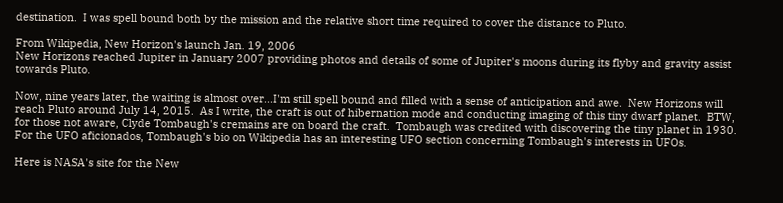destination.  I was spell bound both by the mission and the relative short time required to cover the distance to Pluto.

From Wikipedia, New Horizon's launch Jan. 19, 2006
New Horizons reached Jupiter in January 2007 providing photos and details of some of Jupiter's moons during its flyby and gravity assist towards Pluto.

Now, nine years later, the waiting is almost over...I'm still spell bound and filled with a sense of anticipation and awe.  New Horizons will reach Pluto around July 14, 2015.  As I write, the craft is out of hibernation mode and conducting imaging of this tiny dwarf planet.  BTW, for those not aware, Clyde Tombaugh's cremains are on board the craft.  Tombaugh was credited with discovering the tiny planet in 1930.  For the UFO aficionados, Tombaugh's bio on Wikipedia has an interesting UFO section concerning Tombaugh's interests in UFOs.

Here is NASA's site for the New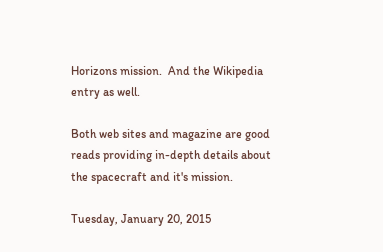Horizons mission.  And the Wikipedia entry as well.

Both web sites and magazine are good reads providing in-depth details about the spacecraft and it's mission.

Tuesday, January 20, 2015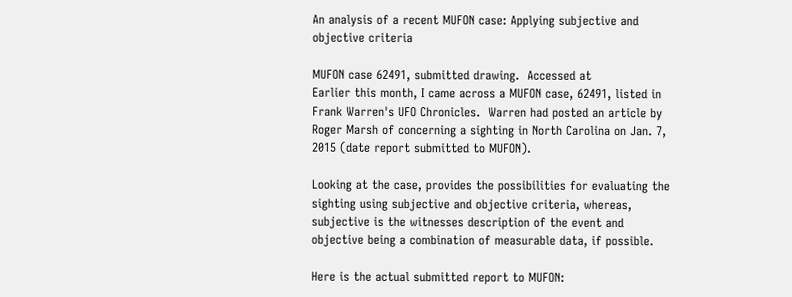An analysis of a recent MUFON case: Applying subjective and objective criteria

MUFON case 62491, submitted drawing.  Accessed at
Earlier this month, I came across a MUFON case, 62491, listed in Frank Warren's UFO Chronicles.  Warren had posted an article by Roger Marsh of concerning a sighting in North Carolina on Jan. 7, 2015 (date report submitted to MUFON).

Looking at the case, provides the possibilities for evaluating the sighting using subjective and objective criteria, whereas, subjective is the witnesses description of the event and objective being a combination of measurable data, if possible.

Here is the actual submitted report to MUFON: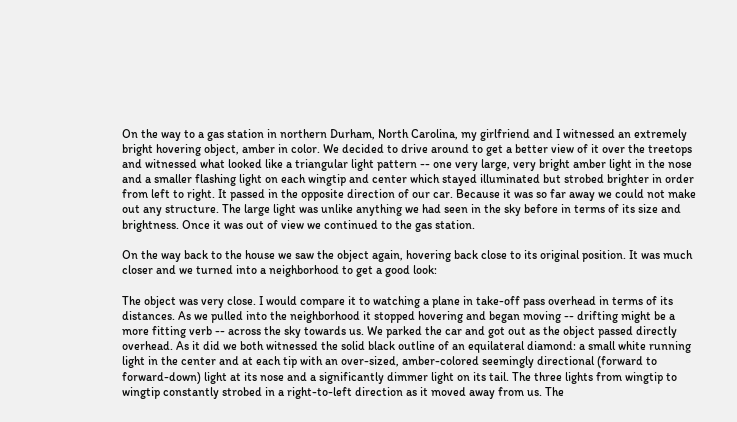On the way to a gas station in northern Durham, North Carolina, my girlfriend and I witnessed an extremely bright hovering object, amber in color. We decided to drive around to get a better view of it over the treetops and witnessed what looked like a triangular light pattern -- one very large, very bright amber light in the nose and a smaller flashing light on each wingtip and center which stayed illuminated but strobed brighter in order from left to right. It passed in the opposite direction of our car. Because it was so far away we could not make out any structure. The large light was unlike anything we had seen in the sky before in terms of its size and brightness. Once it was out of view we continued to the gas station.

On the way back to the house we saw the object again, hovering back close to its original position. It was much closer and we turned into a neighborhood to get a good look:

The object was very close. I would compare it to watching a plane in take-off pass overhead in terms of its distances. As we pulled into the neighborhood it stopped hovering and began moving -- drifting might be a more fitting verb -- across the sky towards us. We parked the car and got out as the object passed directly overhead. As it did we both witnessed the solid black outline of an equilateral diamond: a small white running light in the center and at each tip with an over-sized, amber-colored seemingly directional (forward to forward-down) light at its nose and a significantly dimmer light on its tail. The three lights from wingtip to wingtip constantly strobed in a right-to-left direction as it moved away from us. The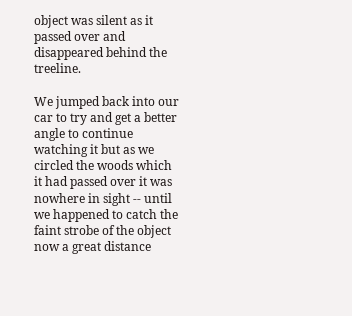object was silent as it passed over and disappeared behind the treeline.

We jumped back into our car to try and get a better angle to continue watching it but as we circled the woods which it had passed over it was nowhere in sight -- until we happened to catch the faint strobe of the object now a great distance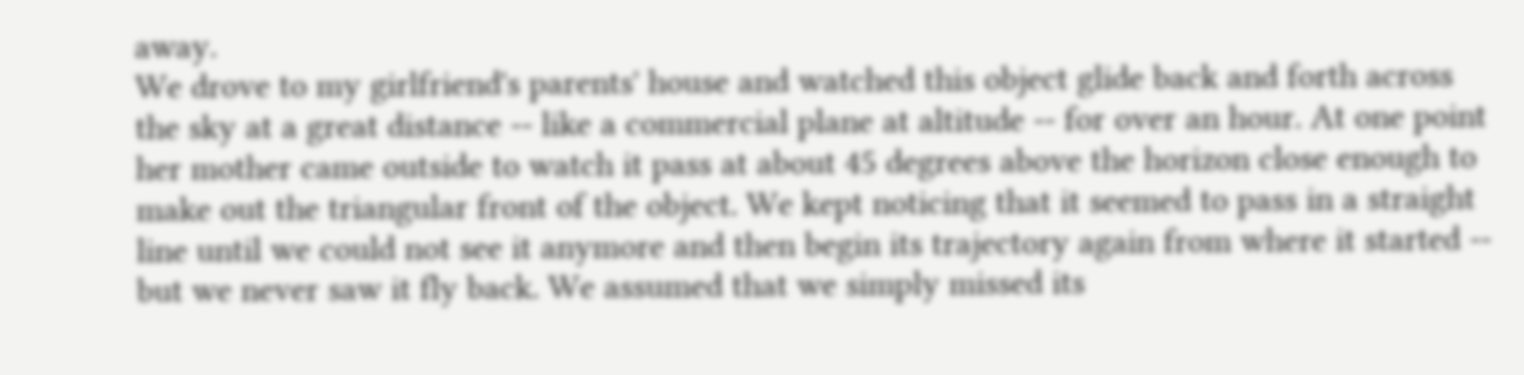away.
We drove to my girlfriend's parents' house and watched this object glide back and forth across the sky at a great distance -- like a commercial plane at altitude -- for over an hour. At one point her mother came outside to watch it pass at about 45 degrees above the horizon close enough to make out the triangular front of the object. We kept noticing that it seemed to pass in a straight line until we could not see it anymore and then begin its trajectory again from where it started -- but we never saw it fly back. We assumed that we simply missed its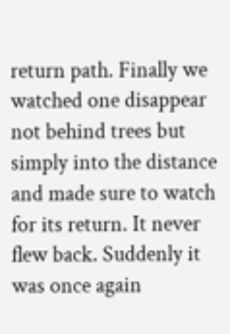return path. Finally we watched one disappear not behind trees but simply into the distance and made sure to watch for its return. It never flew back. Suddenly it was once again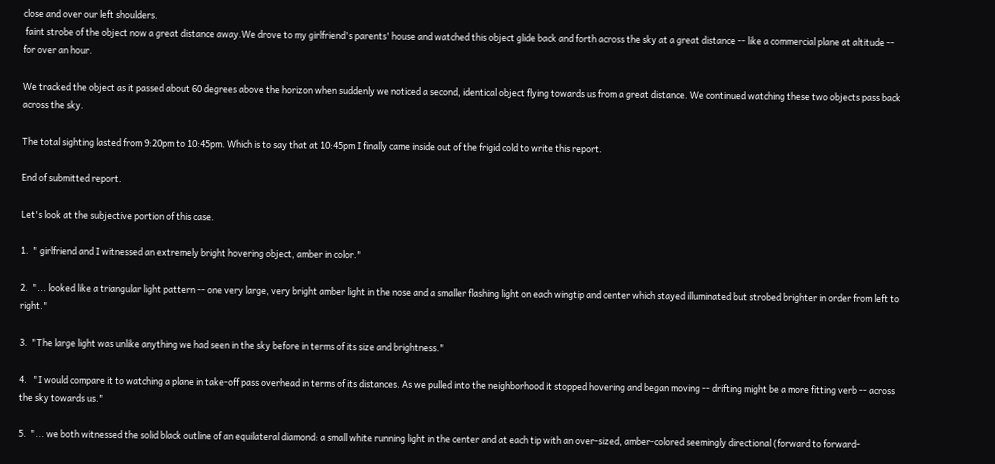close and over our left shoulders.
 faint strobe of the object now a great distance away.We drove to my girlfriend's parents' house and watched this object glide back and forth across the sky at a great distance -- like a commercial plane at altitude -- for over an hour.

We tracked the object as it passed about 60 degrees above the horizon when suddenly we noticed a second, identical object flying towards us from a great distance. We continued watching these two objects pass back across the sky.

The total sighting lasted from 9:20pm to 10:45pm. Which is to say that at 10:45pm I finally came inside out of the frigid cold to write this report.

End of submitted report.

Let's look at the subjective portion of this case.

1.  " girlfriend and I witnessed an extremely bright hovering object, amber in color."

2.  "... looked like a triangular light pattern -- one very large, very bright amber light in the nose and a smaller flashing light on each wingtip and center which stayed illuminated but strobed brighter in order from left to right."

3.  "The large light was unlike anything we had seen in the sky before in terms of its size and brightness."

4.   "I would compare it to watching a plane in take-off pass overhead in terms of its distances. As we pulled into the neighborhood it stopped hovering and began moving -- drifting might be a more fitting verb -- across the sky towards us."

5.  "... we both witnessed the solid black outline of an equilateral diamond: a small white running light in the center and at each tip with an over-sized, amber-colored seemingly directional (forward to forward-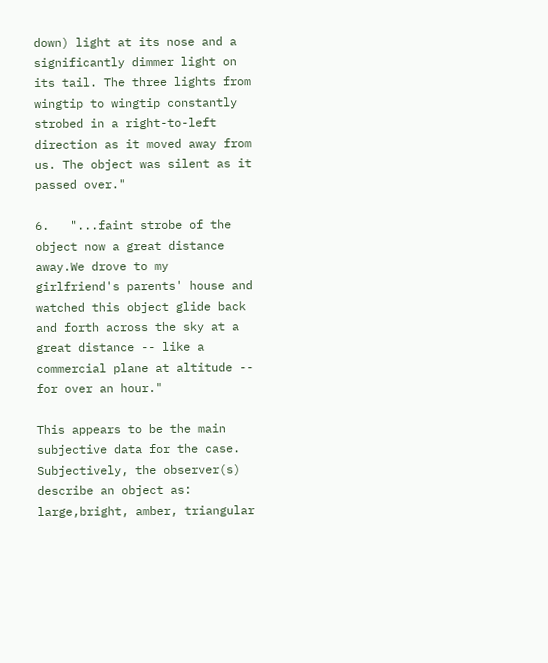down) light at its nose and a significantly dimmer light on its tail. The three lights from wingtip to wingtip constantly strobed in a right-to-left direction as it moved away from us. The object was silent as it passed over."

6.   "...faint strobe of the object now a great distance away.We drove to my girlfriend's parents' house and watched this object glide back and forth across the sky at a great distance -- like a commercial plane at altitude -- for over an hour."

This appears to be the main subjective data for the case.  Subjectively, the observer(s) describe an object as:  large,bright, amber, triangular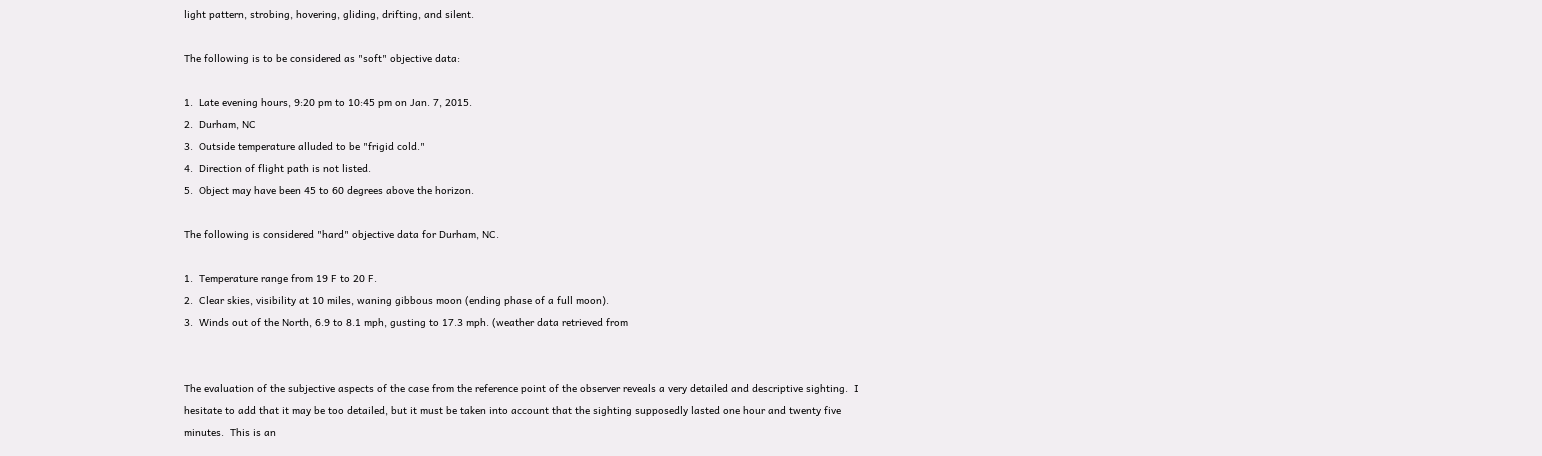light pattern, strobing, hovering, gliding, drifting, and silent.

The following is to be considered as "soft" objective data:

1.  Late evening hours, 9:20 pm to 10:45 pm on Jan. 7, 2015.
2.  Durham, NC
3.  Outside temperature alluded to be "frigid cold."
4.  Direction of flight path is not listed.
5.  Object may have been 45 to 60 degrees above the horizon.

The following is considered "hard" objective data for Durham, NC.

1.  Temperature range from 19 F to 20 F.
2.  Clear skies, visibility at 10 miles, waning gibbous moon (ending phase of a full moon).
3.  Winds out of the North, 6.9 to 8.1 mph, gusting to 17.3 mph. (weather data retrieved from


The evaluation of the subjective aspects of the case from the reference point of the observer reveals a very detailed and descriptive sighting.  I hesitate to add that it may be too detailed, but it must be taken into account that the sighting supposedly lasted one hour and twenty five minutes.  This is an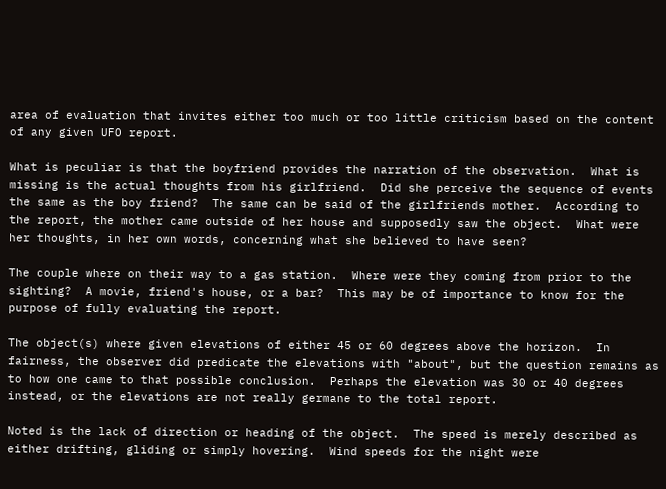area of evaluation that invites either too much or too little criticism based on the content of any given UFO report.

What is peculiar is that the boyfriend provides the narration of the observation.  What is missing is the actual thoughts from his girlfriend.  Did she perceive the sequence of events the same as the boy friend?  The same can be said of the girlfriends mother.  According to the report, the mother came outside of her house and supposedly saw the object.  What were her thoughts, in her own words, concerning what she believed to have seen?

The couple where on their way to a gas station.  Where were they coming from prior to the sighting?  A movie, friend's house, or a bar?  This may be of importance to know for the purpose of fully evaluating the report.

The object(s) where given elevations of either 45 or 60 degrees above the horizon.  In fairness, the observer did predicate the elevations with "about", but the question remains as to how one came to that possible conclusion.  Perhaps the elevation was 30 or 40 degrees instead, or the elevations are not really germane to the total report.

Noted is the lack of direction or heading of the object.  The speed is merely described as either drifting, gliding or simply hovering.  Wind speeds for the night were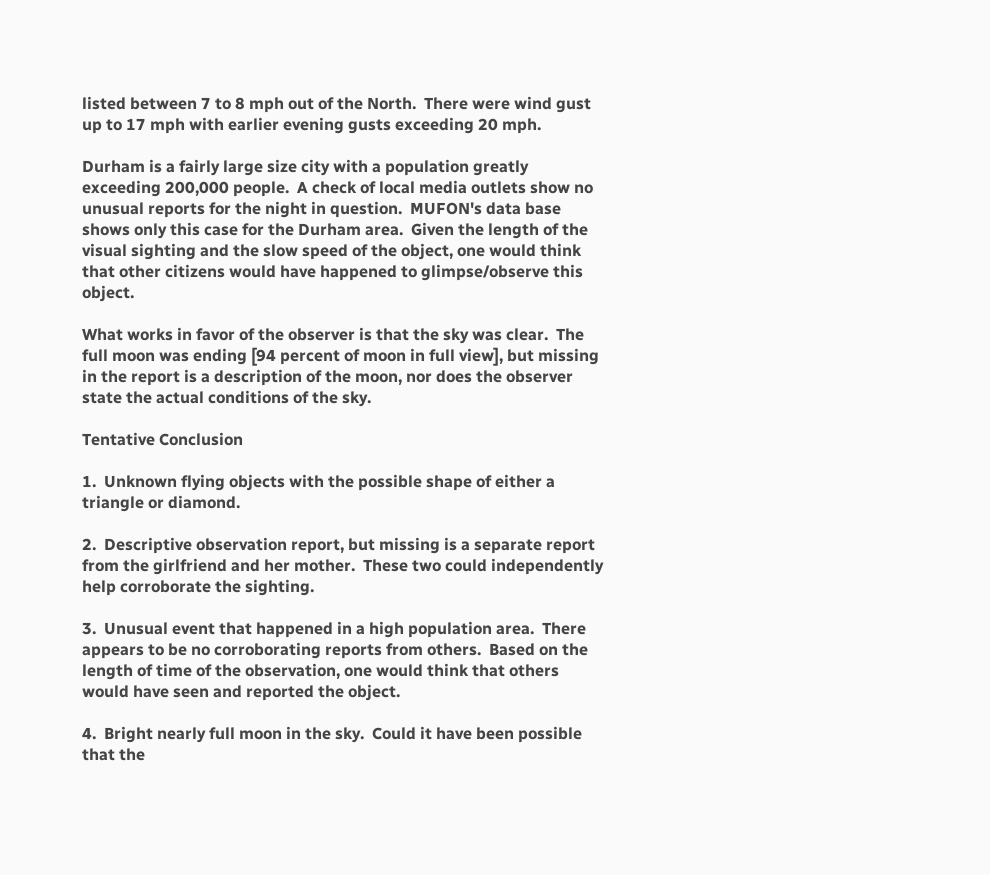listed between 7 to 8 mph out of the North.  There were wind gust up to 17 mph with earlier evening gusts exceeding 20 mph.

Durham is a fairly large size city with a population greatly exceeding 200,000 people.  A check of local media outlets show no unusual reports for the night in question.  MUFON's data base shows only this case for the Durham area.  Given the length of the visual sighting and the slow speed of the object, one would think that other citizens would have happened to glimpse/observe this object.

What works in favor of the observer is that the sky was clear.  The full moon was ending [94 percent of moon in full view], but missing in the report is a description of the moon, nor does the observer state the actual conditions of the sky.

Tentative Conclusion

1.  Unknown flying objects with the possible shape of either a triangle or diamond.

2.  Descriptive observation report, but missing is a separate report from the girlfriend and her mother.  These two could independently help corroborate the sighting.

3.  Unusual event that happened in a high population area.  There appears to be no corroborating reports from others.  Based on the length of time of the observation, one would think that others would have seen and reported the object.

4.  Bright nearly full moon in the sky.  Could it have been possible that the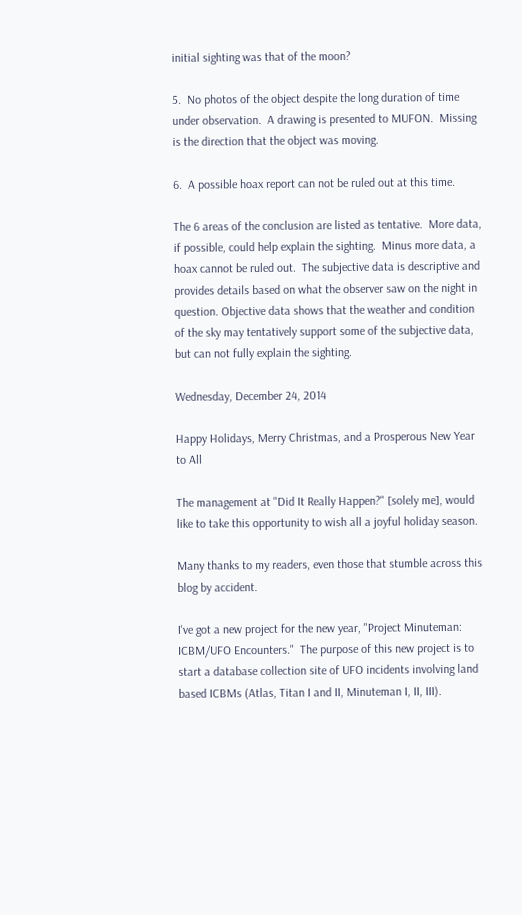initial sighting was that of the moon?

5.  No photos of the object despite the long duration of time under observation.  A drawing is presented to MUFON.  Missing is the direction that the object was moving.

6.  A possible hoax report can not be ruled out at this time.

The 6 areas of the conclusion are listed as tentative.  More data, if possible, could help explain the sighting.  Minus more data, a hoax cannot be ruled out.  The subjective data is descriptive and provides details based on what the observer saw on the night in question. Objective data shows that the weather and condition of the sky may tentatively support some of the subjective data, but can not fully explain the sighting.

Wednesday, December 24, 2014

Happy Holidays, Merry Christmas, and a Prosperous New Year to All

The management at "Did It Really Happen?" [solely me], would like to take this opportunity to wish all a joyful holiday season.

Many thanks to my readers, even those that stumble across this blog by accident.

I've got a new project for the new year, "Project Minuteman:  ICBM/UFO Encounters."  The purpose of this new project is to start a database collection site of UFO incidents involving land based ICBMs (Atlas, Titan I and II, Minuteman I, II, III).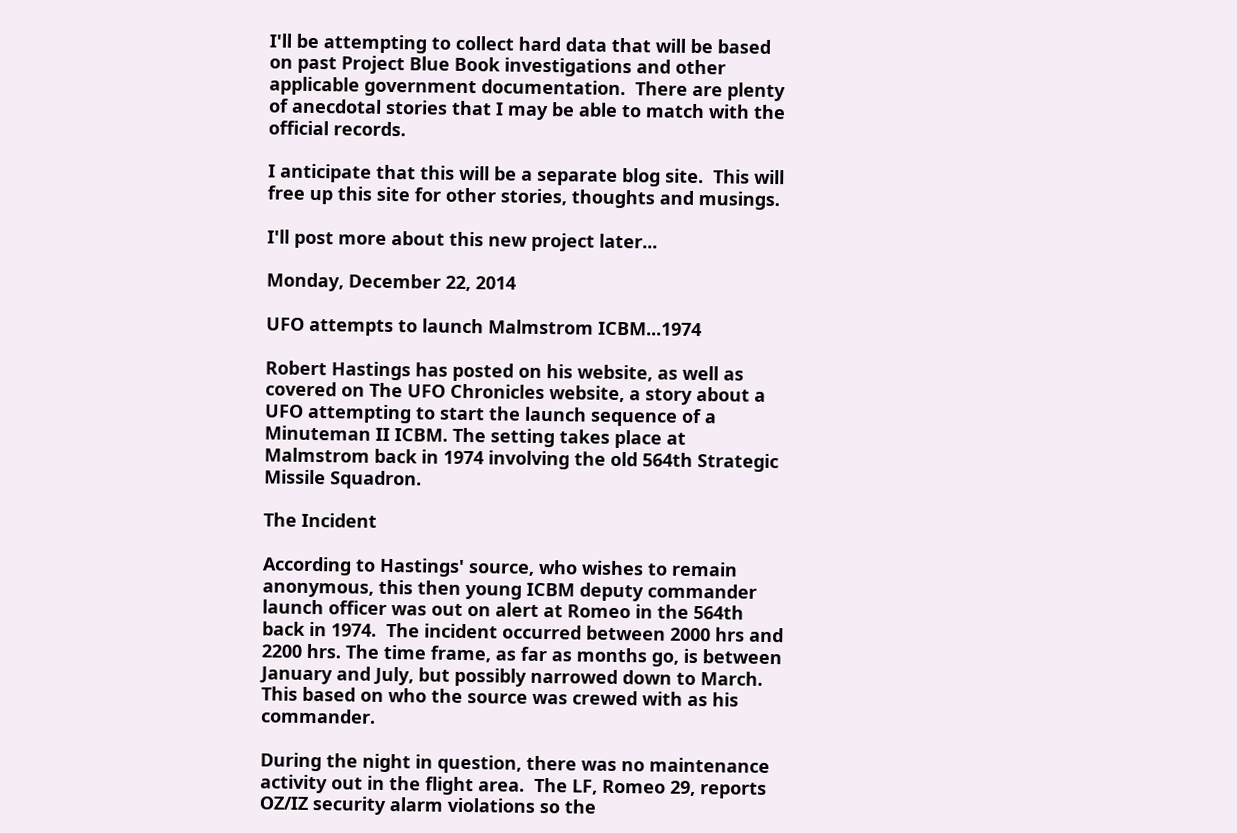I'll be attempting to collect hard data that will be based on past Project Blue Book investigations and other applicable government documentation.  There are plenty of anecdotal stories that I may be able to match with the official records.

I anticipate that this will be a separate blog site.  This will free up this site for other stories, thoughts and musings.

I'll post more about this new project later...

Monday, December 22, 2014

UFO attempts to launch Malmstrom ICBM...1974

Robert Hastings has posted on his website, as well as covered on The UFO Chronicles website, a story about a UFO attempting to start the launch sequence of a Minuteman II ICBM. The setting takes place at Malmstrom back in 1974 involving the old 564th Strategic Missile Squadron.

The Incident

According to Hastings' source, who wishes to remain anonymous, this then young ICBM deputy commander launch officer was out on alert at Romeo in the 564th back in 1974.  The incident occurred between 2000 hrs and 2200 hrs. The time frame, as far as months go, is between January and July, but possibly narrowed down to March.  This based on who the source was crewed with as his commander.

During the night in question, there was no maintenance activity out in the flight area.  The LF, Romeo 29, reports OZ/IZ security alarm violations so the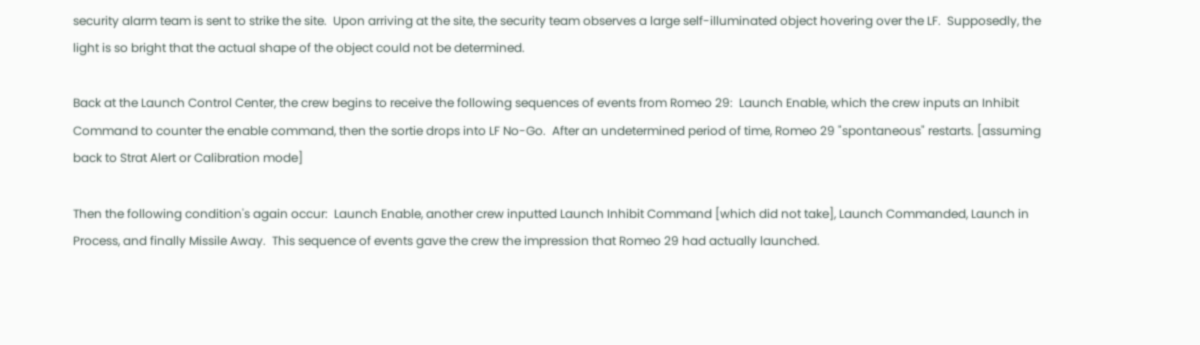security alarm team is sent to strike the site.  Upon arriving at the site, the security team observes a large self-illuminated object hovering over the LF.  Supposedly, the light is so bright that the actual shape of the object could not be determined.

Back at the Launch Control Center, the crew begins to receive the following sequences of events from Romeo 29:  Launch Enable, which the crew inputs an Inhibit Command to counter the enable command, then the sortie drops into LF No-Go.  After an undetermined period of time, Romeo 29 "spontaneous" restarts. [assuming back to Strat Alert or Calibration mode]

Then the following condition's again occur:  Launch Enable, another crew inputted Launch Inhibit Command [which did not take], Launch Commanded, Launch in Process, and finally Missile Away.  This sequence of events gave the crew the impression that Romeo 29 had actually launched.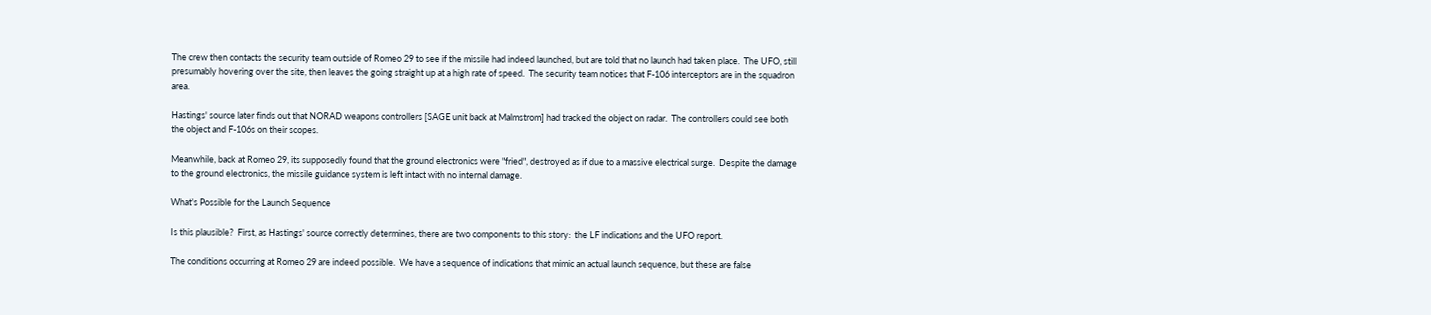The crew then contacts the security team outside of Romeo 29 to see if the missile had indeed launched, but are told that no launch had taken place.  The UFO, still presumably hovering over the site, then leaves the going straight up at a high rate of speed.  The security team notices that F-106 interceptors are in the squadron area.

Hastings' source later finds out that NORAD weapons controllers [SAGE unit back at Malmstrom] had tracked the object on radar.  The controllers could see both the object and F-106s on their scopes.

Meanwhile, back at Romeo 29, its supposedly found that the ground electronics were "fried", destroyed as if due to a massive electrical surge.  Despite the damage to the ground electronics, the missile guidance system is left intact with no internal damage.

What's Possible for the Launch Sequence

Is this plausible?  First, as Hastings' source correctly determines, there are two components to this story:  the LF indications and the UFO report.

The conditions occurring at Romeo 29 are indeed possible.  We have a sequence of indications that mimic an actual launch sequence, but these are false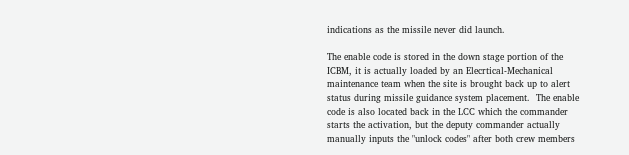indications as the missile never did launch.

The enable code is stored in the down stage portion of the ICBM, it is actually loaded by an Elecrtical-Mechanical maintenance team when the site is brought back up to alert status during missile guidance system placement.  The enable code is also located back in the LCC which the commander starts the activation, but the deputy commander actually manually inputs the "unlock codes" after both crew members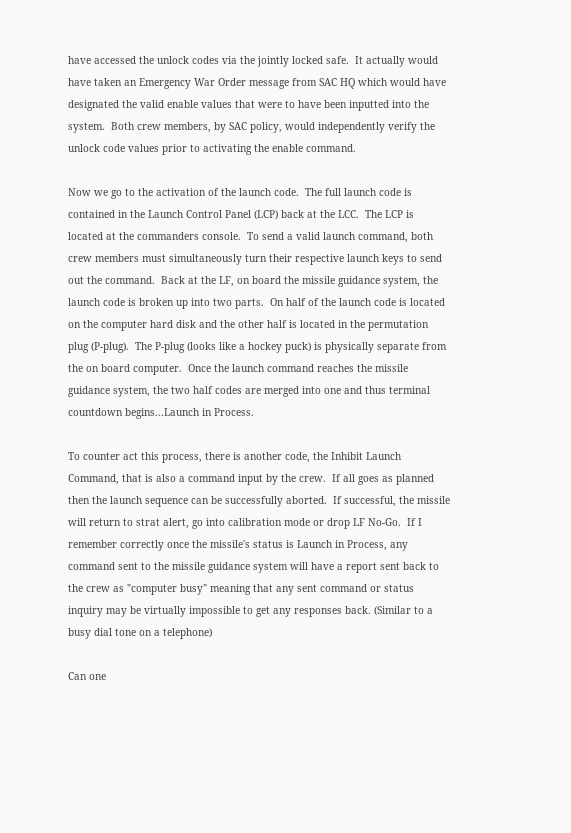have accessed the unlock codes via the jointly locked safe.  It actually would have taken an Emergency War Order message from SAC HQ which would have designated the valid enable values that were to have been inputted into the system.  Both crew members, by SAC policy, would independently verify the unlock code values prior to activating the enable command.

Now we go to the activation of the launch code.  The full launch code is contained in the Launch Control Panel (LCP) back at the LCC.  The LCP is located at the commanders console.  To send a valid launch command, both crew members must simultaneously turn their respective launch keys to send out the command.  Back at the LF, on board the missile guidance system, the launch code is broken up into two parts.  On half of the launch code is located on the computer hard disk and the other half is located in the permutation plug (P-plug).  The P-plug (looks like a hockey puck) is physically separate from the on board computer.  Once the launch command reaches the missile guidance system, the two half codes are merged into one and thus terminal countdown begins...Launch in Process.

To counter act this process, there is another code, the Inhibit Launch Command, that is also a command input by the crew.  If all goes as planned then the launch sequence can be successfully aborted.  If successful, the missile will return to strat alert, go into calibration mode or drop LF No-Go.  If I remember correctly once the missile's status is Launch in Process, any command sent to the missile guidance system will have a report sent back to the crew as "computer busy" meaning that any sent command or status inquiry may be virtually impossible to get any responses back. (Similar to a busy dial tone on a telephone)

Can one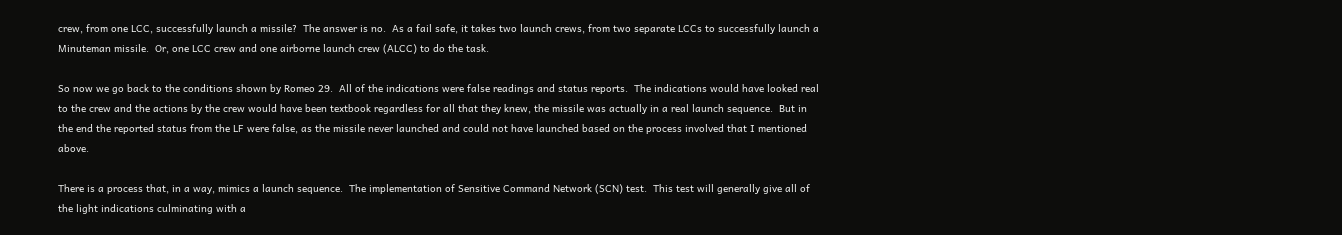crew, from one LCC, successfully launch a missile?  The answer is no.  As a fail safe, it takes two launch crews, from two separate LCCs to successfully launch a Minuteman missile.  Or, one LCC crew and one airborne launch crew (ALCC) to do the task.

So now we go back to the conditions shown by Romeo 29.  All of the indications were false readings and status reports.  The indications would have looked real to the crew and the actions by the crew would have been textbook regardless for all that they knew, the missile was actually in a real launch sequence.  But in the end the reported status from the LF were false, as the missile never launched and could not have launched based on the process involved that I mentioned above.

There is a process that, in a way, mimics a launch sequence.  The implementation of Sensitive Command Network (SCN) test.  This test will generally give all of the light indications culminating with a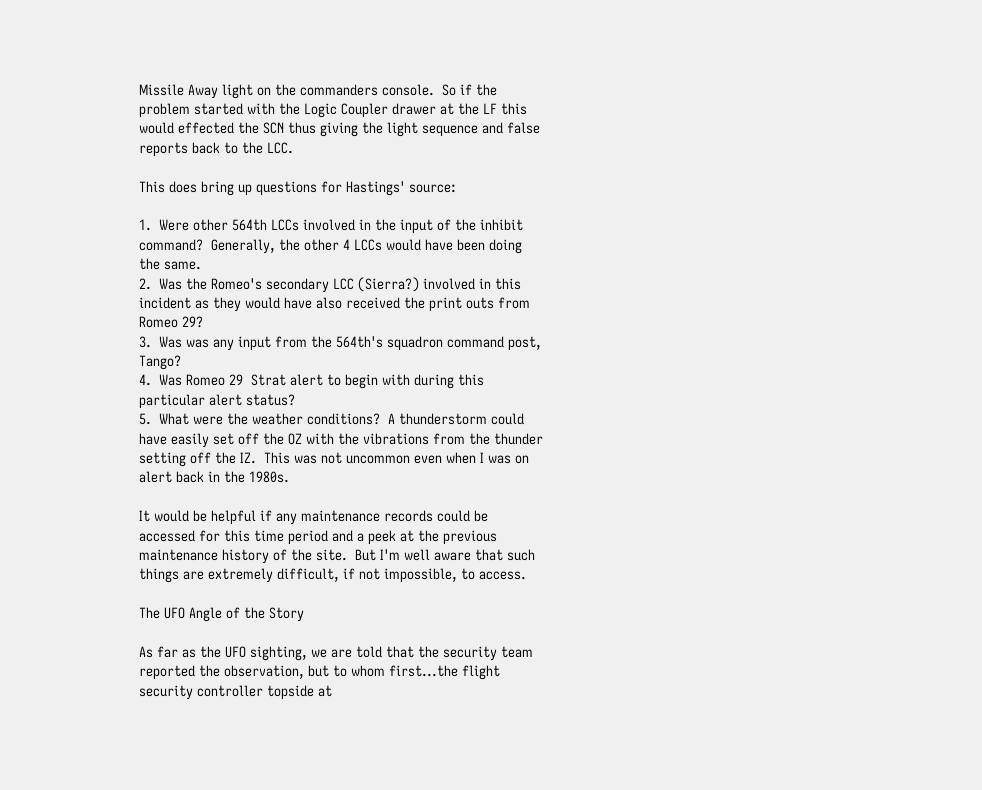Missile Away light on the commanders console.  So if the problem started with the Logic Coupler drawer at the LF this would effected the SCN thus giving the light sequence and false reports back to the LCC.

This does bring up questions for Hastings' source:

1.  Were other 564th LCCs involved in the input of the inhibit command?  Generally, the other 4 LCCs would have been doing the same.
2.  Was the Romeo's secondary LCC (Sierra?) involved in this incident as they would have also received the print outs from Romeo 29?
3.  Was was any input from the 564th's squadron command post, Tango?
4.  Was Romeo 29  Strat alert to begin with during this particular alert status?
5.  What were the weather conditions?  A thunderstorm could have easily set off the OZ with the vibrations from the thunder setting off the IZ.  This was not uncommon even when I was on alert back in the 1980s.

It would be helpful if any maintenance records could be accessed for this time period and a peek at the previous maintenance history of the site.  But I'm well aware that such things are extremely difficult, if not impossible, to access.

The UFO Angle of the Story

As far as the UFO sighting, we are told that the security team reported the observation, but to whom first...the flight security controller topside at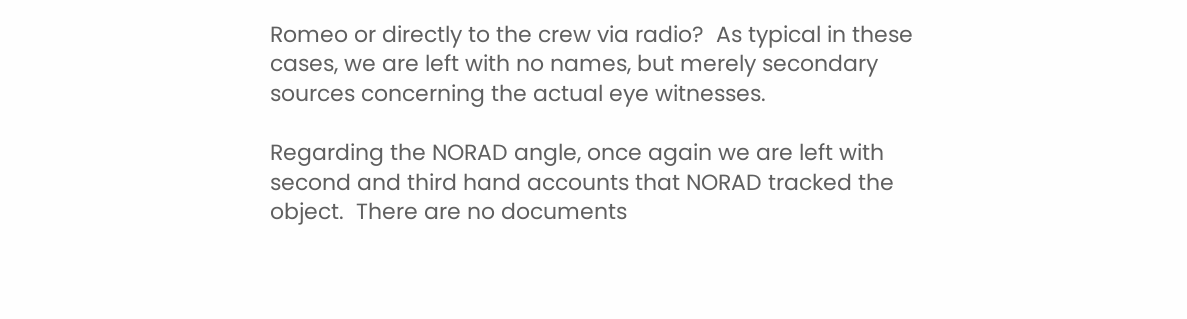Romeo or directly to the crew via radio?  As typical in these cases, we are left with no names, but merely secondary sources concerning the actual eye witnesses.

Regarding the NORAD angle, once again we are left with second and third hand accounts that NORAD tracked the object.  There are no documents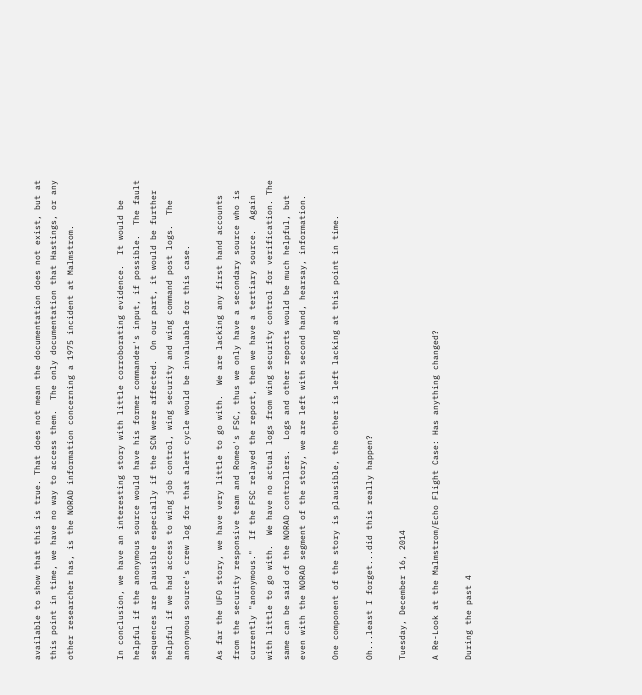available to show that this is true. That does not mean the documentation does not exist, but at this point in time, we have no way to access them.  The only documentation that Hastings, or any other researcher has, is the NORAD information concerning a 1975 incident at Malmstrom.


In conclusion, we have an interesting story with little corroborating evidence.  It would be helpful if the anonymous source would have his former commander's input, if possible.  The fault sequences are plausible especially if the SCN were affected.  On our part, it would be further helpful if we had access to wing job control, wing security and wing command post logs.  The anonymous source's crew log for that alert cycle would be invaluable for this case.

As far the UFO story, we have very little to go with.  We are lacking any first hand accounts from the security responsive team and Romeo's FSC, thus we only have a secondary source who is currently "anonymous."  If the FSC relayed the report, then we have a tertiary source.  Again with little to go with.  We have no actual logs from wing security control for verification. The same can be said of the NORAD controllers.  Logs and other reports would be much helpful, but even with the NORAD segment of the story, we are left with second hand, hearsay, information.

One component of the story is plausible, the other is left lacking at this point in time.

Oh...least I forget...did this really happen?

Tuesday, December 16, 2014

A Re-Look at the Malmstrom/Echo Flight Case: Has anything changed?

During the past 4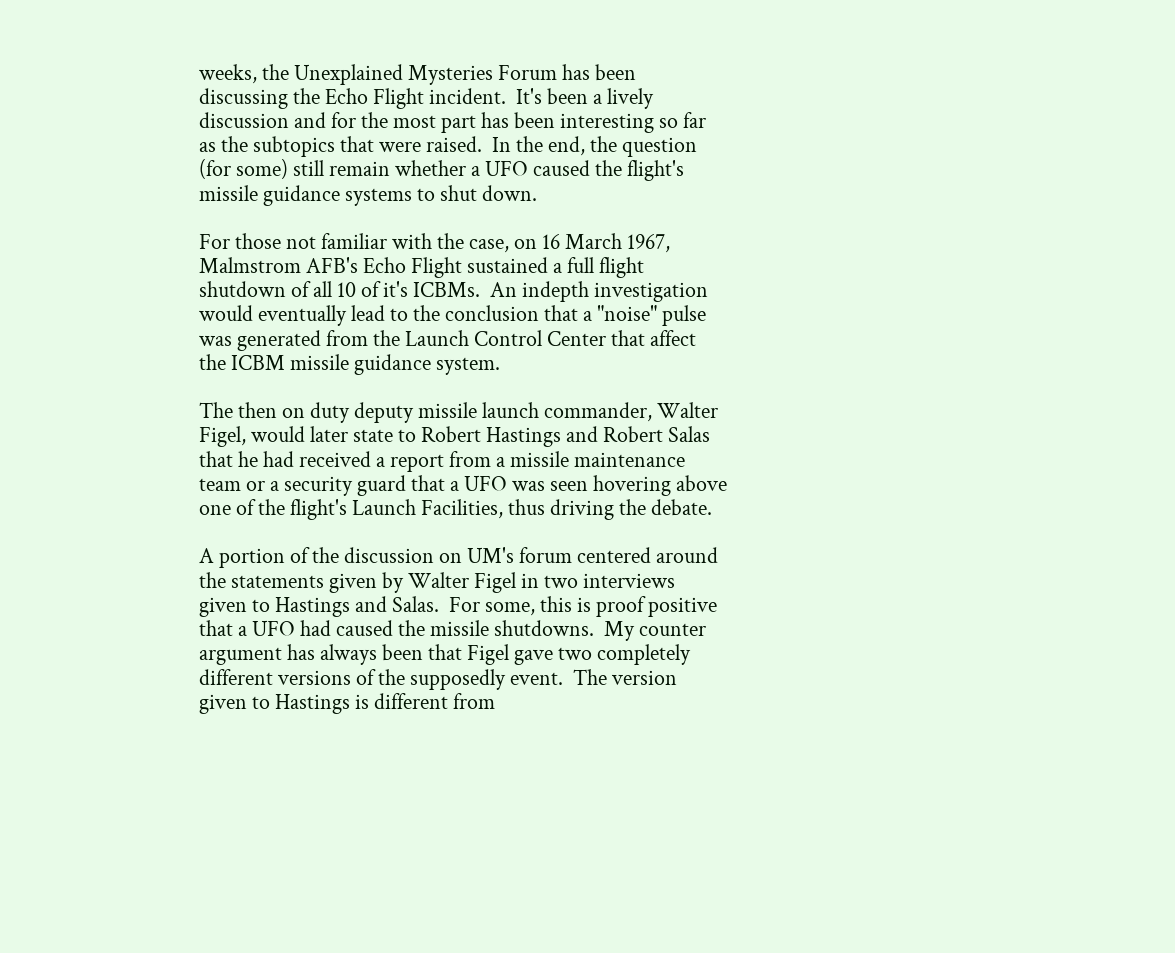weeks, the Unexplained Mysteries Forum has been discussing the Echo Flight incident.  It's been a lively discussion and for the most part has been interesting so far as the subtopics that were raised.  In the end, the question (for some) still remain whether a UFO caused the flight's missile guidance systems to shut down.

For those not familiar with the case, on 16 March 1967,  Malmstrom AFB's Echo Flight sustained a full flight shutdown of all 10 of it's ICBMs.  An indepth investigation would eventually lead to the conclusion that a "noise" pulse was generated from the Launch Control Center that affect the ICBM missile guidance system.

The then on duty deputy missile launch commander, Walter Figel, would later state to Robert Hastings and Robert Salas that he had received a report from a missile maintenance team or a security guard that a UFO was seen hovering above one of the flight's Launch Facilities, thus driving the debate.

A portion of the discussion on UM's forum centered around the statements given by Walter Figel in two interviews given to Hastings and Salas.  For some, this is proof positive that a UFO had caused the missile shutdowns.  My counter argument has always been that Figel gave two completely different versions of the supposedly event.  The version given to Hastings is different from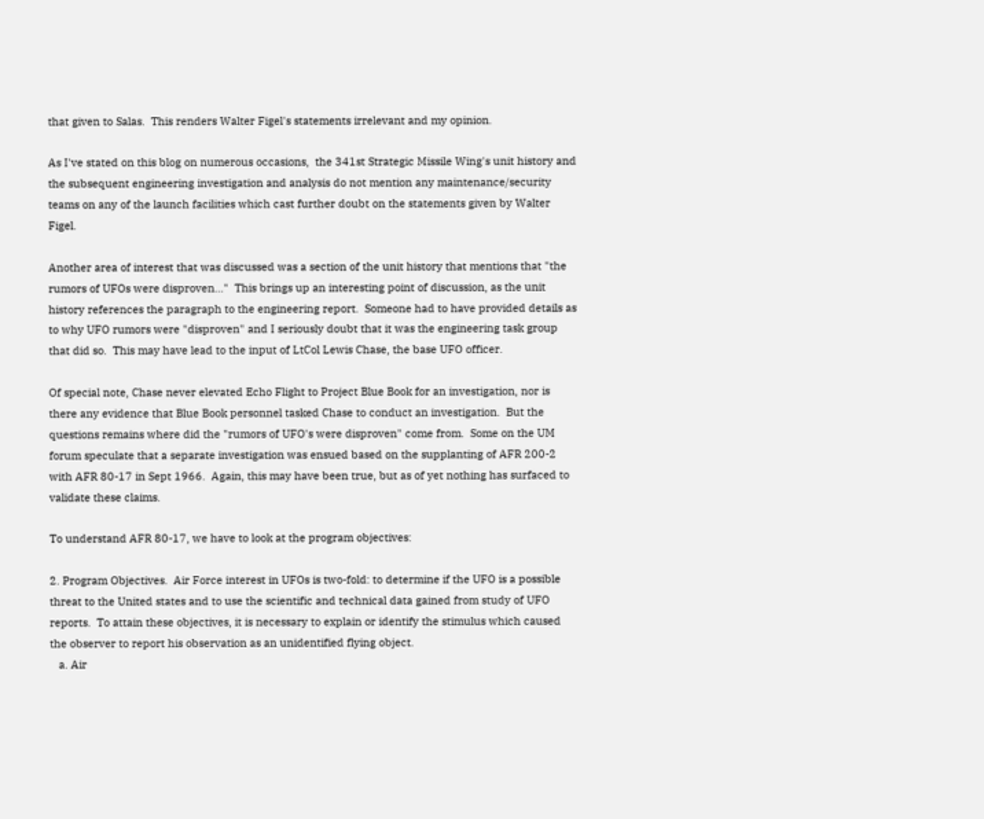that given to Salas.  This renders Walter Figel's statements irrelevant and my opinion.

As I've stated on this blog on numerous occasions,  the 341st Strategic Missile Wing's unit history and the subsequent engineering investigation and analysis do not mention any maintenance/security teams on any of the launch facilities which cast further doubt on the statements given by Walter Figel.

Another area of interest that was discussed was a section of the unit history that mentions that "the rumors of UFOs were disproven..."  This brings up an interesting point of discussion, as the unit history references the paragraph to the engineering report.  Someone had to have provided details as to why UFO rumors were "disproven" and I seriously doubt that it was the engineering task group that did so.  This may have lead to the input of LtCol Lewis Chase, the base UFO officer.

Of special note, Chase never elevated Echo Flight to Project Blue Book for an investigation, nor is there any evidence that Blue Book personnel tasked Chase to conduct an investigation.  But the questions remains where did the "rumors of UFO's were disproven" come from.  Some on the UM forum speculate that a separate investigation was ensued based on the supplanting of AFR 200-2 with AFR 80-17 in Sept 1966.  Again, this may have been true, but as of yet nothing has surfaced to validate these claims.

To understand AFR 80-17, we have to look at the program objectives:

2. Program Objectives.  Air Force interest in UFOs is two-fold: to determine if the UFO is a possible threat to the United states and to use the scientific and technical data gained from study of UFO reports.  To attain these objectives, it is necessary to explain or identify the stimulus which caused the observer to report his observation as an unidentified flying object.
   a. Air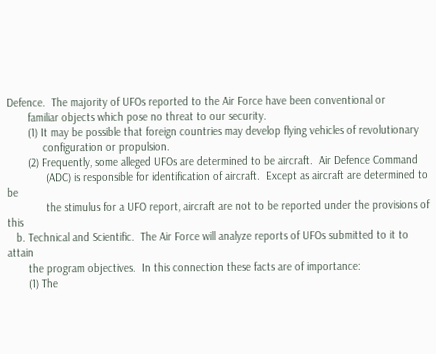Defence.  The majority of UFOs reported to the Air Force have been conventional or
       familiar objects which pose no threat to our security.
       (1) It may be possible that foreign countries may develop flying vehicles of revolutionary
            configuration or propulsion.
       (2) Frequently, some alleged UFOs are determined to be aircraft.  Air Defence Command
             (ADC) is responsible for identification of aircraft.  Except as aircraft are determined to be
             the stimulus for a UFO report, aircraft are not to be reported under the provisions of this
   b. Technical and Scientific.  The Air Force will analyze reports of UFOs submitted to it to attain
       the program objectives.  In this connection these facts are of importance:
       (1) The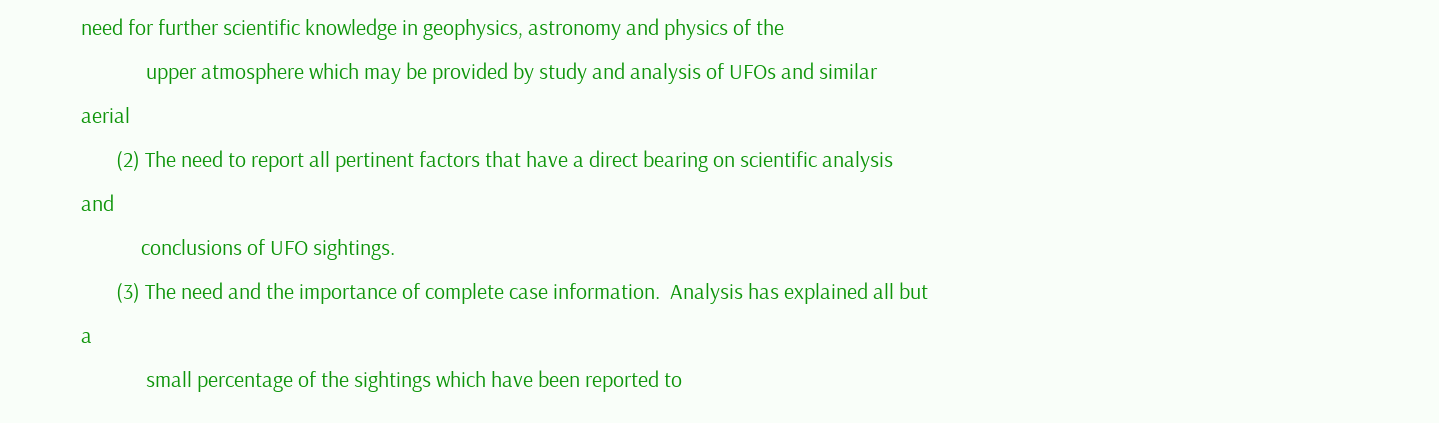need for further scientific knowledge in geophysics, astronomy and physics of the
             upper atmosphere which may be provided by study and analysis of UFOs and similar aerial
       (2) The need to report all pertinent factors that have a direct bearing on scientific analysis and
            conclusions of UFO sightings.
       (3) The need and the importance of complete case information.  Analysis has explained all but a
             small percentage of the sightings which have been reported to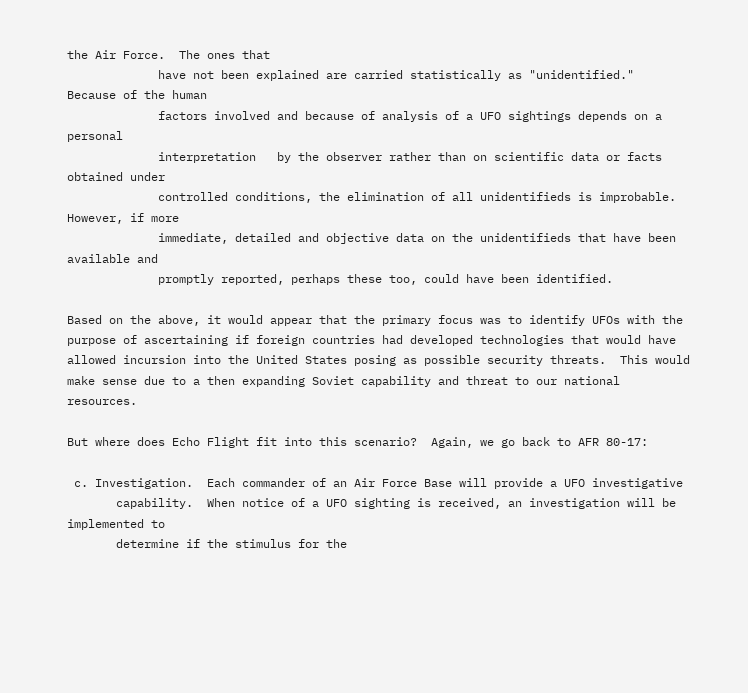the Air Force.  The ones that
             have not been explained are carried statistically as "unidentified."  Because of the human
             factors involved and because of analysis of a UFO sightings depends on a personal
             interpretation   by the observer rather than on scientific data or facts obtained under
             controlled conditions, the elimination of all unidentifieds is improbable.  However, if more
             immediate, detailed and objective data on the unidentifieds that have been available and
             promptly reported, perhaps these too, could have been identified.

Based on the above, it would appear that the primary focus was to identify UFOs with the purpose of ascertaining if foreign countries had developed technologies that would have allowed incursion into the United States posing as possible security threats.  This would make sense due to a then expanding Soviet capability and threat to our national resources.

But where does Echo Flight fit into this scenario?  Again, we go back to AFR 80-17:

 c. Investigation.  Each commander of an Air Force Base will provide a UFO investigative
       capability.  When notice of a UFO sighting is received, an investigation will be implemented to
       determine if the stimulus for the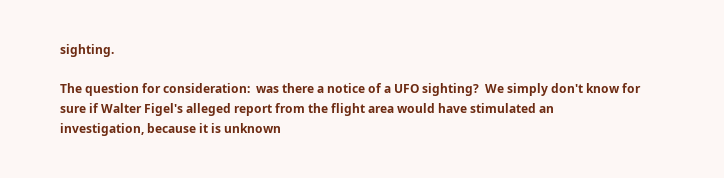sighting.

The question for consideration:  was there a notice of a UFO sighting?  We simply don't know for sure if Walter Figel's alleged report from the flight area would have stimulated an investigation, because it is unknown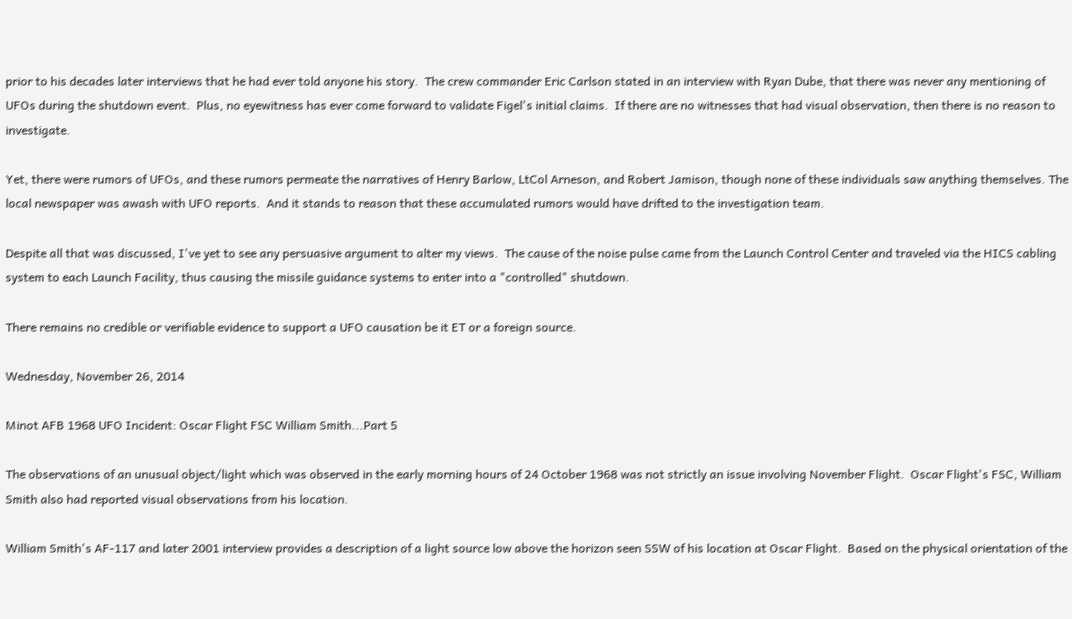prior to his decades later interviews that he had ever told anyone his story.  The crew commander Eric Carlson stated in an interview with Ryan Dube, that there was never any mentioning of UFOs during the shutdown event.  Plus, no eyewitness has ever come forward to validate Figel's initial claims.  If there are no witnesses that had visual observation, then there is no reason to investigate.

Yet, there were rumors of UFOs, and these rumors permeate the narratives of Henry Barlow, LtCol Arneson, and Robert Jamison, though none of these individuals saw anything themselves. The local newspaper was awash with UFO reports.  And it stands to reason that these accumulated rumors would have drifted to the investigation team.

Despite all that was discussed, I've yet to see any persuasive argument to alter my views.  The cause of the noise pulse came from the Launch Control Center and traveled via the HICS cabling system to each Launch Facility, thus causing the missile guidance systems to enter into a "controlled" shutdown.

There remains no credible or verifiable evidence to support a UFO causation be it ET or a foreign source.

Wednesday, November 26, 2014

Minot AFB 1968 UFO Incident: Oscar Flight FSC William Smith...Part 5

The observations of an unusual object/light which was observed in the early morning hours of 24 October 1968 was not strictly an issue involving November Flight.  Oscar Flight's FSC, William Smith also had reported visual observations from his location.

William Smith's AF-117 and later 2001 interview provides a description of a light source low above the horizon seen SSW of his location at Oscar Flight.  Based on the physical orientation of the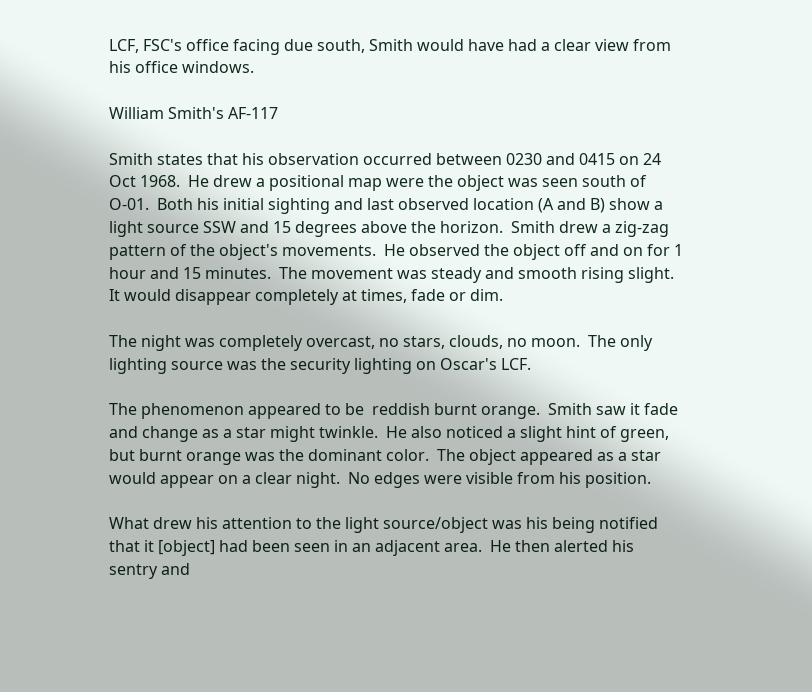LCF, FSC's office facing due south, Smith would have had a clear view from his office windows.

William Smith's AF-117

Smith states that his observation occurred between 0230 and 0415 on 24 Oct 1968.  He drew a positional map were the object was seen south of O-01.  Both his initial sighting and last observed location (A and B) show a light source SSW and 15 degrees above the horizon.  Smith drew a zig-zag pattern of the object's movements.  He observed the object off and on for 1 hour and 15 minutes.  The movement was steady and smooth rising slight. It would disappear completely at times, fade or dim.

The night was completely overcast, no stars, clouds, no moon.  The only lighting source was the security lighting on Oscar's LCF.

The phenomenon appeared to be  reddish burnt orange.  Smith saw it fade and change as a star might twinkle.  He also noticed a slight hint of green, but burnt orange was the dominant color.  The object appeared as a star would appear on a clear night.  No edges were visible from his position.

What drew his attention to the light source/object was his being notified that it [object] had been seen in an adjacent area.  He then alerted his sentry and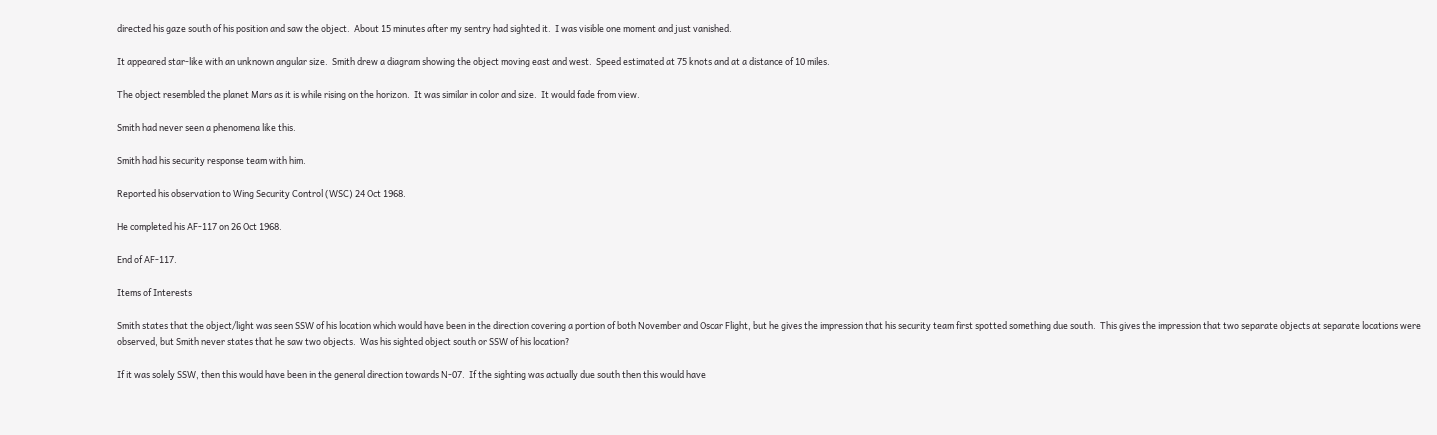directed his gaze south of his position and saw the object.  About 15 minutes after my sentry had sighted it.  I was visible one moment and just vanished.

It appeared star-like with an unknown angular size.  Smith drew a diagram showing the object moving east and west.  Speed estimated at 75 knots and at a distance of 10 miles.

The object resembled the planet Mars as it is while rising on the horizon.  It was similar in color and size.  It would fade from view.

Smith had never seen a phenomena like this.

Smith had his security response team with him.

Reported his observation to Wing Security Control (WSC) 24 Oct 1968.

He completed his AF-117 on 26 Oct 1968.

End of AF-117.

Items of Interests

Smith states that the object/light was seen SSW of his location which would have been in the direction covering a portion of both November and Oscar Flight, but he gives the impression that his security team first spotted something due south.  This gives the impression that two separate objects at separate locations were observed, but Smith never states that he saw two objects.  Was his sighted object south or SSW of his location?

If it was solely SSW, then this would have been in the general direction towards N-07.  If the sighting was actually due south then this would have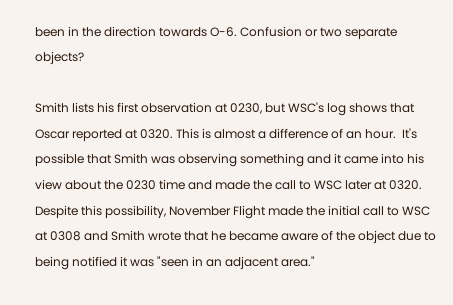been in the direction towards O-6. Confusion or two separate objects?

Smith lists his first observation at 0230, but WSC's log shows that Oscar reported at 0320. This is almost a difference of an hour.  It's possible that Smith was observing something and it came into his view about the 0230 time and made the call to WSC later at 0320.  Despite this possibility, November Flight made the initial call to WSC at 0308 and Smith wrote that he became aware of the object due to being notified it was "seen in an adjacent area."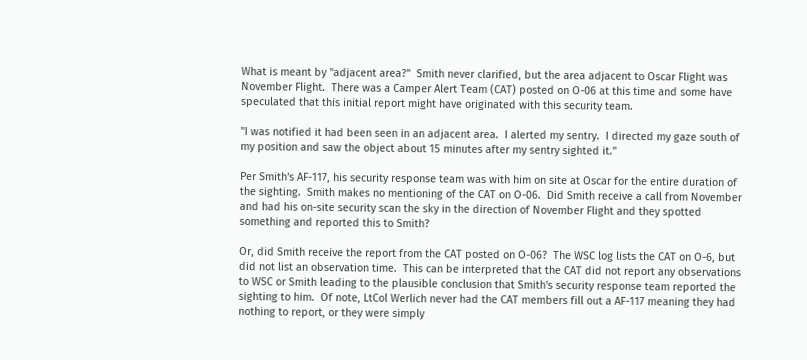What is meant by "adjacent area?"  Smith never clarified, but the area adjacent to Oscar Flight was November Flight.  There was a Camper Alert Team (CAT) posted on O-06 at this time and some have speculated that this initial report might have originated with this security team.

"I was notified it had been seen in an adjacent area.  I alerted my sentry.  I directed my gaze south of my position and saw the object about 15 minutes after my sentry sighted it."

Per Smith's AF-117, his security response team was with him on site at Oscar for the entire duration of the sighting.  Smith makes no mentioning of the CAT on O-06.  Did Smith receive a call from November and had his on-site security scan the sky in the direction of November Flight and they spotted something and reported this to Smith?

Or, did Smith receive the report from the CAT posted on O-06?  The WSC log lists the CAT on O-6, but did not list an observation time.  This can be interpreted that the CAT did not report any observations to WSC or Smith leading to the plausible conclusion that Smith's security response team reported the sighting to him.  Of note, LtCol Werlich never had the CAT members fill out a AF-117 meaning they had nothing to report, or they were simply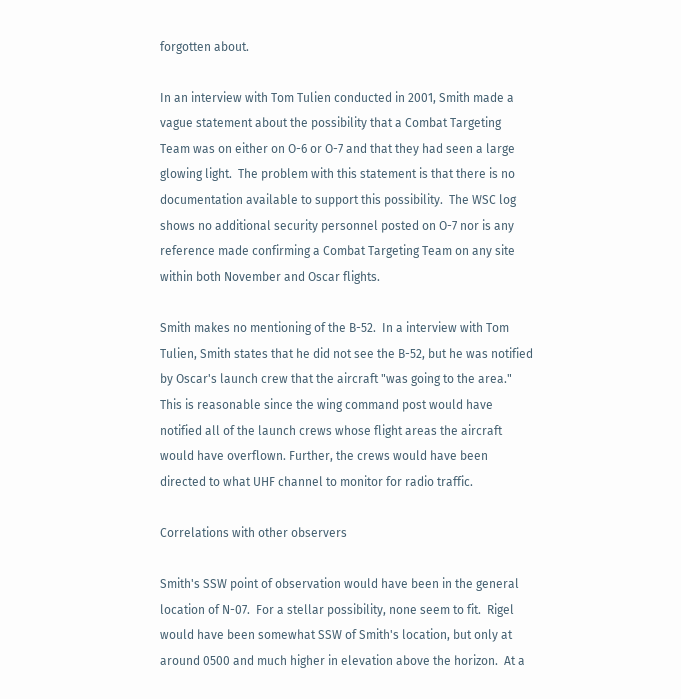forgotten about.

In an interview with Tom Tulien conducted in 2001, Smith made a vague statement about the possibility that a Combat Targeting Team was on either on O-6 or O-7 and that they had seen a large glowing light.  The problem with this statement is that there is no documentation available to support this possibility.  The WSC log shows no additional security personnel posted on O-7 nor is any reference made confirming a Combat Targeting Team on any site within both November and Oscar flights.

Smith makes no mentioning of the B-52.  In a interview with Tom Tulien, Smith states that he did not see the B-52, but he was notified by Oscar's launch crew that the aircraft "was going to the area."  This is reasonable since the wing command post would have notified all of the launch crews whose flight areas the aircraft would have overflown. Further, the crews would have been directed to what UHF channel to monitor for radio traffic.

Correlations with other observers

Smith's SSW point of observation would have been in the general location of N-07.  For a stellar possibility, none seem to fit.  Rigel would have been somewhat SSW of Smith's location, but only at around 0500 and much higher in elevation above the horizon.  At a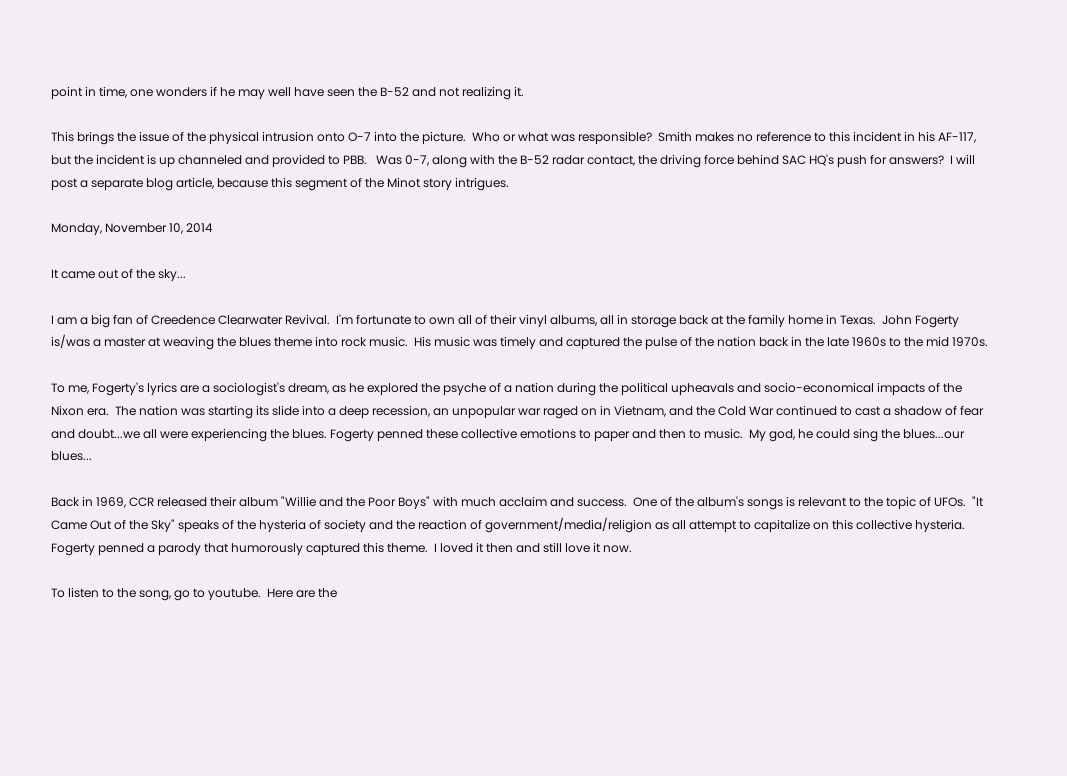point in time, one wonders if he may well have seen the B-52 and not realizing it.

This brings the issue of the physical intrusion onto O-7 into the picture.  Who or what was responsible?  Smith makes no reference to this incident in his AF-117, but the incident is up channeled and provided to PBB.   Was 0-7, along with the B-52 radar contact, the driving force behind SAC HQ's push for answers?  I will post a separate blog article, because this segment of the Minot story intrigues.

Monday, November 10, 2014

It came out of the sky...

I am a big fan of Creedence Clearwater Revival.  I'm fortunate to own all of their vinyl albums, all in storage back at the family home in Texas.  John Fogerty is/was a master at weaving the blues theme into rock music.  His music was timely and captured the pulse of the nation back in the late 1960s to the mid 1970s.

To me, Fogerty's lyrics are a sociologist's dream, as he explored the psyche of a nation during the political upheavals and socio-economical impacts of the Nixon era.  The nation was starting its slide into a deep recession, an unpopular war raged on in Vietnam, and the Cold War continued to cast a shadow of fear and doubt...we all were experiencing the blues. Fogerty penned these collective emotions to paper and then to music.  My god, he could sing the blues...our blues...

Back in 1969, CCR released their album "Willie and the Poor Boys" with much acclaim and success.  One of the album's songs is relevant to the topic of UFOs.  "It Came Out of the Sky" speaks of the hysteria of society and the reaction of government/media/religion as all attempt to capitalize on this collective hysteria.  Fogerty penned a parody that humorously captured this theme.  I loved it then and still love it now.

To listen to the song, go to youtube.  Here are the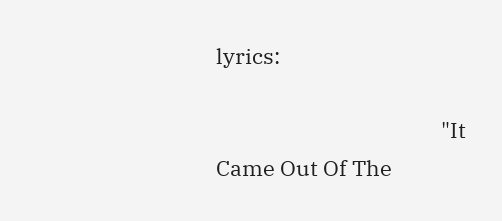lyrics:

                                             "It Came Out Of The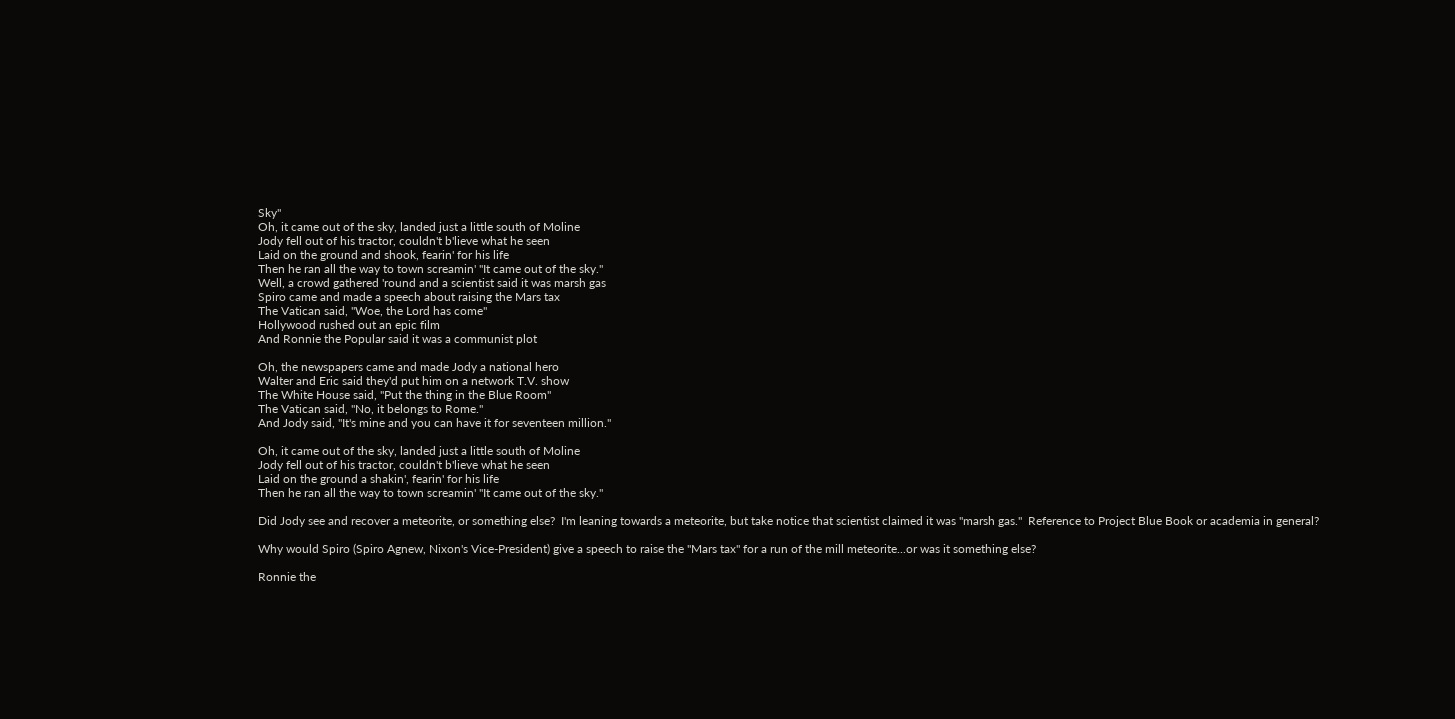Sky"
Oh, it came out of the sky, landed just a little south of Moline
Jody fell out of his tractor, couldn't b'lieve what he seen
Laid on the ground and shook, fearin' for his life
Then he ran all the way to town screamin' "It came out of the sky."
Well, a crowd gathered 'round and a scientist said it was marsh gas
Spiro came and made a speech about raising the Mars tax
The Vatican said, "Woe, the Lord has come"
Hollywood rushed out an epic film
And Ronnie the Popular said it was a communist plot

Oh, the newspapers came and made Jody a national hero
Walter and Eric said they'd put him on a network T.V. show
The White House said, "Put the thing in the Blue Room"
The Vatican said, "No, it belongs to Rome."
And Jody said, "It's mine and you can have it for seventeen million."

Oh, it came out of the sky, landed just a little south of Moline
Jody fell out of his tractor, couldn't b'lieve what he seen
Laid on the ground a shakin', fearin' for his life
Then he ran all the way to town screamin' "It came out of the sky."

Did Jody see and recover a meteorite, or something else?  I'm leaning towards a meteorite, but take notice that scientist claimed it was "marsh gas."  Reference to Project Blue Book or academia in general?

Why would Spiro (Spiro Agnew, Nixon's Vice-President) give a speech to raise the "Mars tax" for a run of the mill meteorite...or was it something else?

Ronnie the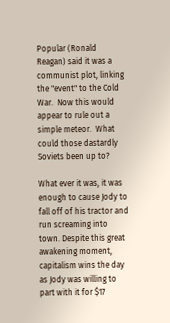Popular (Ronald Reagan) said it was a communist plot, linking the "event" to the Cold War.  Now this would appear to rule out a simple meteor.  What could those dastardly Soviets been up to?

What ever it was, it was enough to cause Jody to fall off of his tractor and run screaming into town. Despite this great awakening moment, capitalism wins the day as Jody was willing to part with it for $17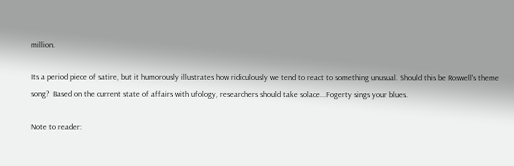million.

Its a period piece of satire, but it humorously illustrates how ridiculously we tend to react to something unusual. Should this be Roswell's theme song?  Based on the current state of affairs with ufology, researchers should take solace...Fogerty sings your blues.

Note to reader: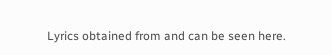Lyrics obtained from and can be seen here.